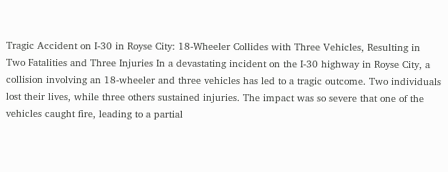Tragic Accident on I-30 in Royse City: 18-Wheeler Collides with Three Vehicles, Resulting in Two Fatalities and Three Injuries In a devastating incident on the I-30 highway in Royse City, a collision involving an 18-wheeler and three vehicles has led to a tragic outcome. Two individuals lost their lives, while three others sustained injuries. The impact was so severe that one of the vehicles caught fire, leading to a partial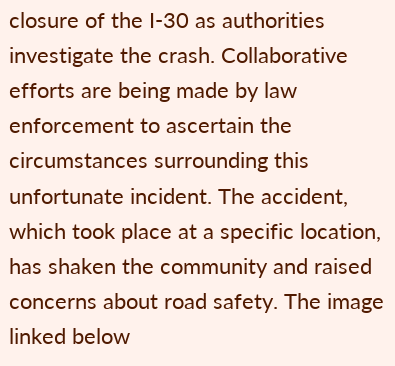closure of the I-30 as authorities investigate the crash. Collaborative efforts are being made by law enforcement to ascertain the circumstances surrounding this unfortunate incident. The accident, which took place at a specific location, has shaken the community and raised concerns about road safety. The image linked below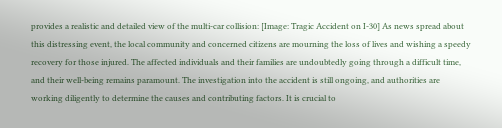provides a realistic and detailed view of the multi-car collision: [Image: Tragic Accident on I-30] As news spread about this distressing event, the local community and concerned citizens are mourning the loss of lives and wishing a speedy recovery for those injured. The affected individuals and their families are undoubtedly going through a difficult time, and their well-being remains paramount. The investigation into the accident is still ongoing, and authorities are working diligently to determine the causes and contributing factors. It is crucial to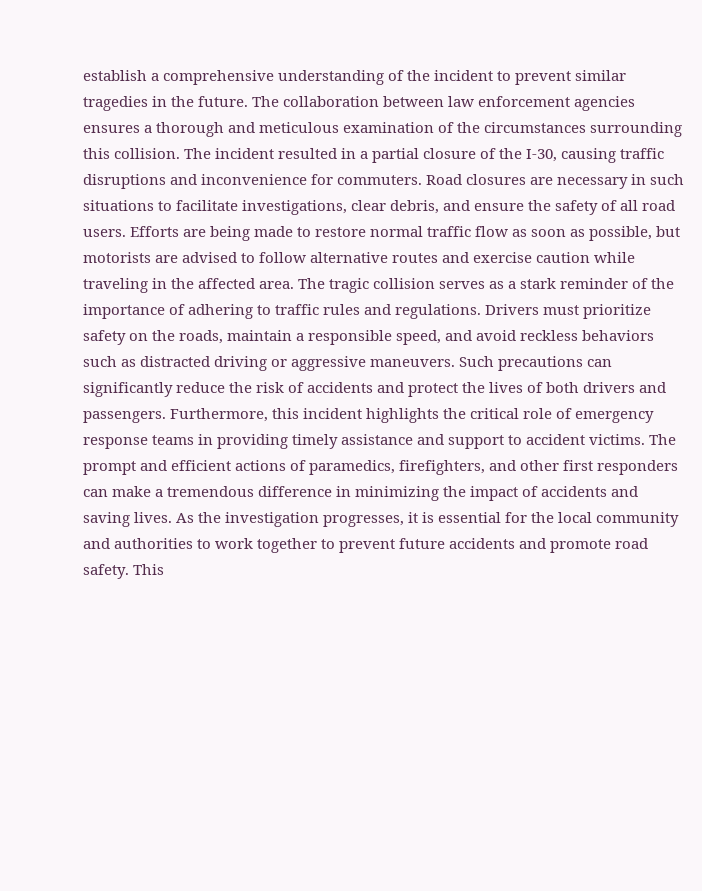establish a comprehensive understanding of the incident to prevent similar tragedies in the future. The collaboration between law enforcement agencies ensures a thorough and meticulous examination of the circumstances surrounding this collision. The incident resulted in a partial closure of the I-30, causing traffic disruptions and inconvenience for commuters. Road closures are necessary in such situations to facilitate investigations, clear debris, and ensure the safety of all road users. Efforts are being made to restore normal traffic flow as soon as possible, but motorists are advised to follow alternative routes and exercise caution while traveling in the affected area. The tragic collision serves as a stark reminder of the importance of adhering to traffic rules and regulations. Drivers must prioritize safety on the roads, maintain a responsible speed, and avoid reckless behaviors such as distracted driving or aggressive maneuvers. Such precautions can significantly reduce the risk of accidents and protect the lives of both drivers and passengers. Furthermore, this incident highlights the critical role of emergency response teams in providing timely assistance and support to accident victims. The prompt and efficient actions of paramedics, firefighters, and other first responders can make a tremendous difference in minimizing the impact of accidents and saving lives. As the investigation progresses, it is essential for the local community and authorities to work together to prevent future accidents and promote road safety. This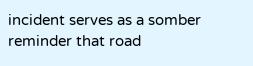incident serves as a somber reminder that road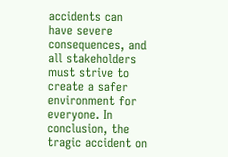accidents can have severe consequences, and all stakeholders must strive to create a safer environment for everyone. In conclusion, the tragic accident on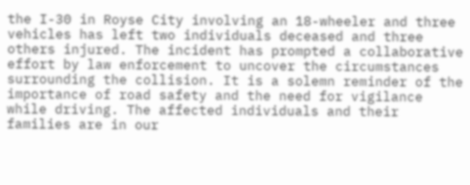the I-30 in Royse City involving an 18-wheeler and three vehicles has left two individuals deceased and three others injured. The incident has prompted a collaborative effort by law enforcement to uncover the circumstances surrounding the collision. It is a solemn reminder of the importance of road safety and the need for vigilance while driving. The affected individuals and their families are in our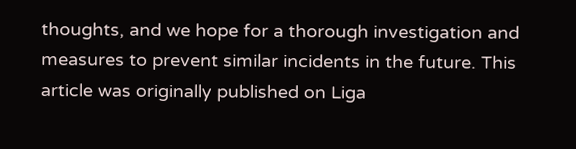thoughts, and we hope for a thorough investigation and measures to prevent similar incidents in the future. This article was originally published on Liga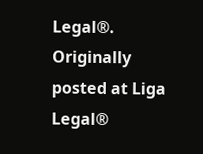Legal®. Originally posted at Liga Legal®